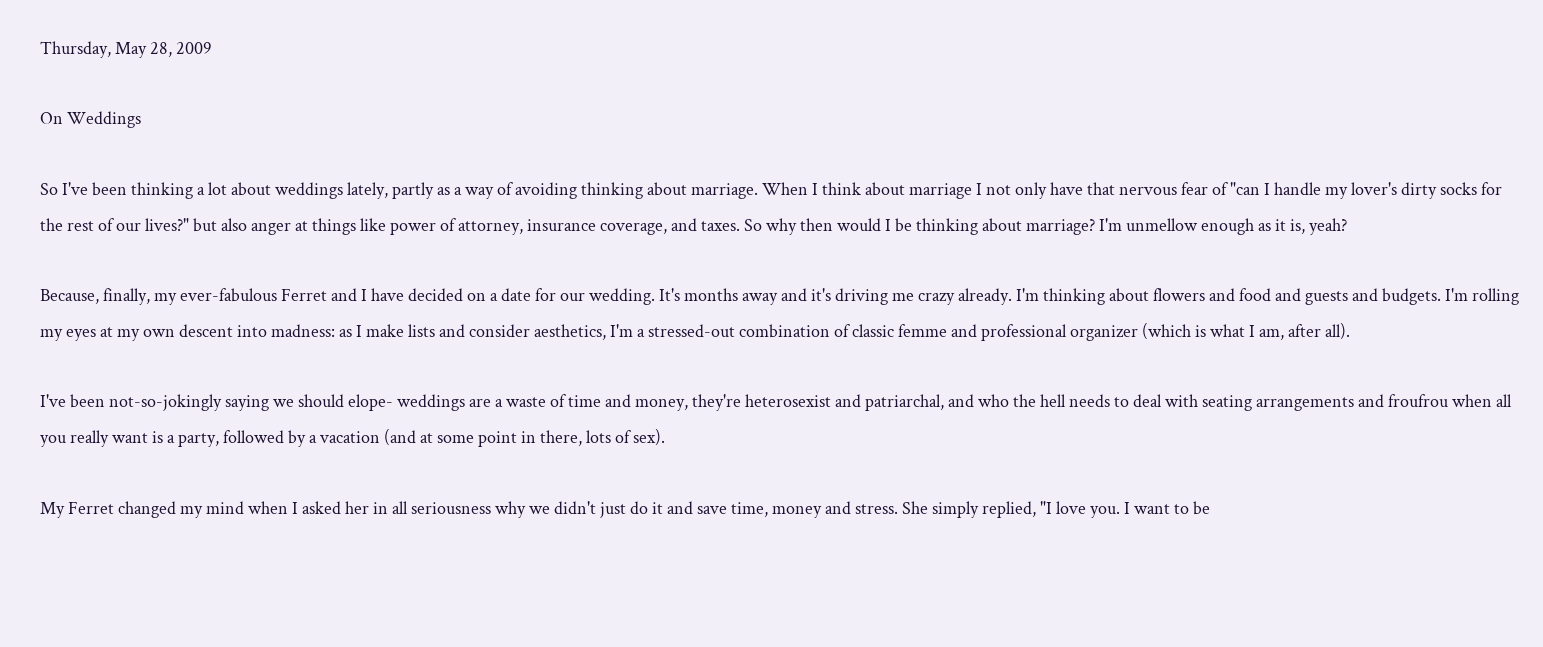Thursday, May 28, 2009

On Weddings

So I've been thinking a lot about weddings lately, partly as a way of avoiding thinking about marriage. When I think about marriage I not only have that nervous fear of "can I handle my lover's dirty socks for the rest of our lives?" but also anger at things like power of attorney, insurance coverage, and taxes. So why then would I be thinking about marriage? I'm unmellow enough as it is, yeah?

Because, finally, my ever-fabulous Ferret and I have decided on a date for our wedding. It's months away and it's driving me crazy already. I'm thinking about flowers and food and guests and budgets. I'm rolling my eyes at my own descent into madness: as I make lists and consider aesthetics, I'm a stressed-out combination of classic femme and professional organizer (which is what I am, after all).

I've been not-so-jokingly saying we should elope- weddings are a waste of time and money, they're heterosexist and patriarchal, and who the hell needs to deal with seating arrangements and froufrou when all you really want is a party, followed by a vacation (and at some point in there, lots of sex).

My Ferret changed my mind when I asked her in all seriousness why we didn't just do it and save time, money and stress. She simply replied, "I love you. I want to be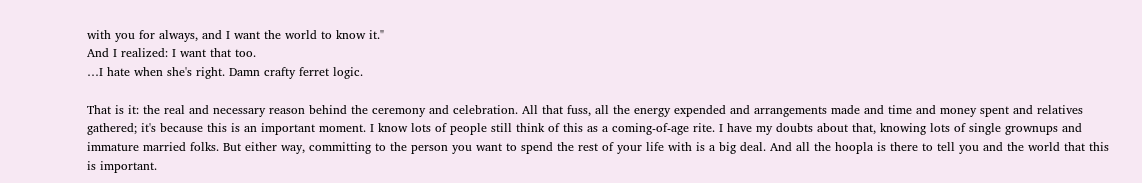with you for always, and I want the world to know it."
And I realized: I want that too.
…I hate when she's right. Damn crafty ferret logic.

That is it: the real and necessary reason behind the ceremony and celebration. All that fuss, all the energy expended and arrangements made and time and money spent and relatives gathered; it's because this is an important moment. I know lots of people still think of this as a coming-of-age rite. I have my doubts about that, knowing lots of single grownups and immature married folks. But either way, committing to the person you want to spend the rest of your life with is a big deal. And all the hoopla is there to tell you and the world that this is important.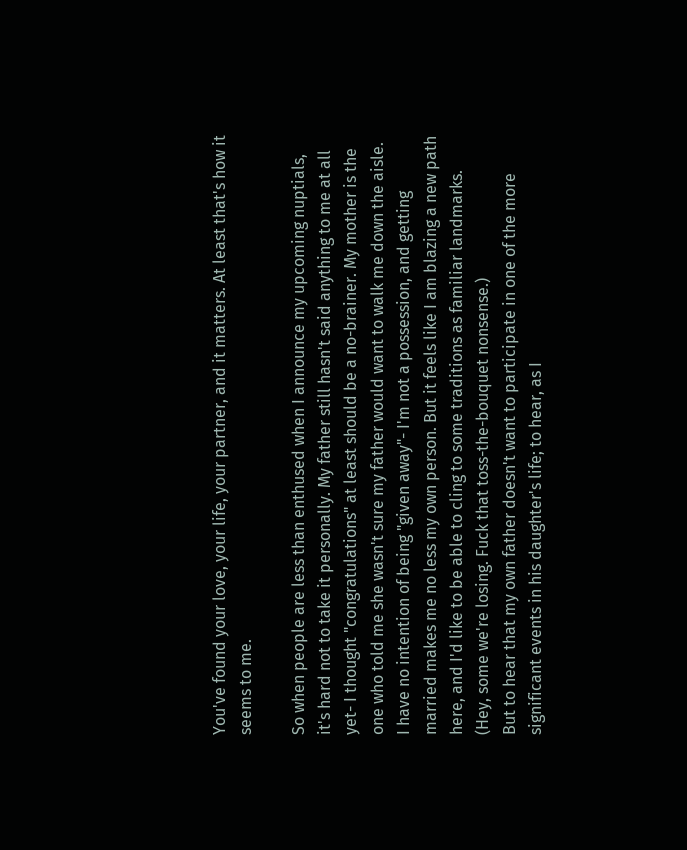You've found your love, your life, your partner, and it matters. At least that's how it seems to me.

So when people are less than enthused when I announce my upcoming nuptials, it's hard not to take it personally. My father still hasn't said anything to me at all yet- I thought "congratulations" at least should be a no-brainer. My mother is the one who told me she wasn't sure my father would want to walk me down the aisle.
I have no intention of being "given away"- I'm not a possession, and getting married makes me no less my own person. But it feels like I am blazing a new path here, and I'd like to be able to cling to some traditions as familiar landmarks. (Hey, some we're losing. Fuck that toss-the-bouquet nonsense.)
But to hear that my own father doesn't want to participate in one of the more significant events in his daughter's life; to hear, as I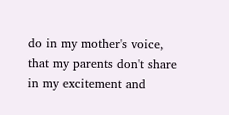do in my mother's voice, that my parents don't share in my excitement and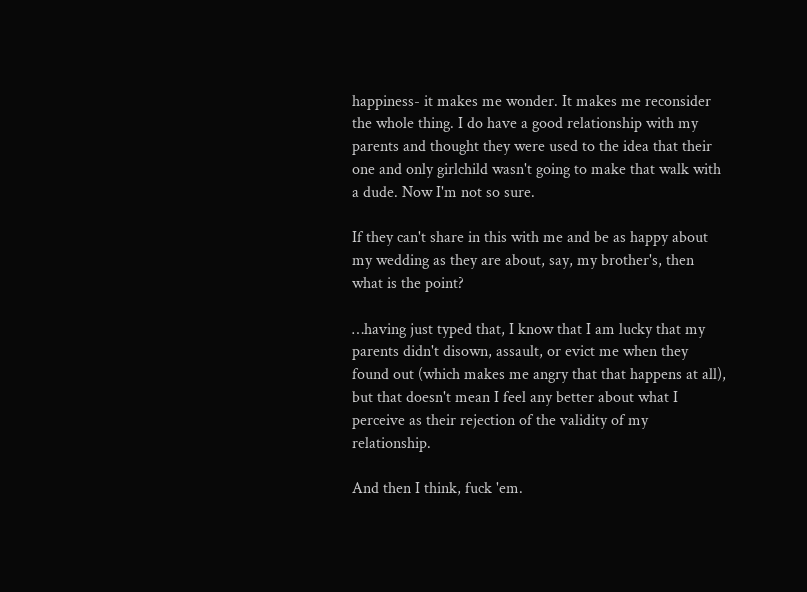happiness- it makes me wonder. It makes me reconsider the whole thing. I do have a good relationship with my parents and thought they were used to the idea that their one and only girlchild wasn't going to make that walk with a dude. Now I'm not so sure.

If they can't share in this with me and be as happy about my wedding as they are about, say, my brother's, then what is the point?

…having just typed that, I know that I am lucky that my parents didn't disown, assault, or evict me when they found out (which makes me angry that that happens at all), but that doesn't mean I feel any better about what I perceive as their rejection of the validity of my relationship.

And then I think, fuck 'em.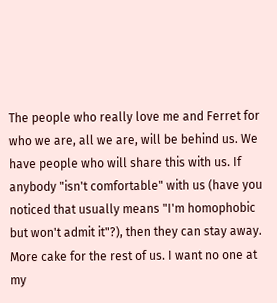The people who really love me and Ferret for who we are, all we are, will be behind us. We have people who will share this with us. If anybody "isn't comfortable" with us (have you noticed that usually means "I'm homophobic but won't admit it"?), then they can stay away. More cake for the rest of us. I want no one at my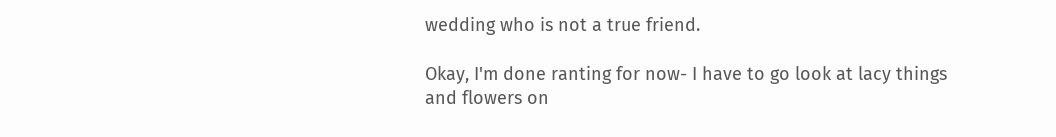wedding who is not a true friend.

Okay, I'm done ranting for now- I have to go look at lacy things and flowers on